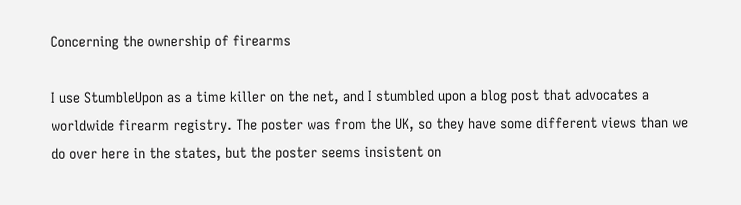Concerning the ownership of firearms

I use StumbleUpon as a time killer on the net, and I stumbled upon a blog post that advocates a worldwide firearm registry. The poster was from the UK, so they have some different views than we do over here in the states, but the poster seems insistent on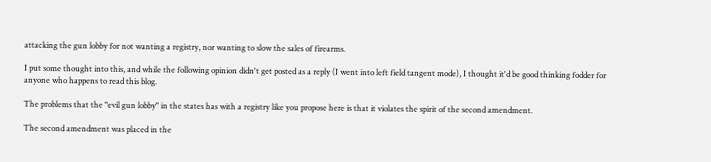attacking the gun lobby for not wanting a registry, nor wanting to slow the sales of firearms.

I put some thought into this, and while the following opinion didn't get posted as a reply (I went into left field tangent mode), I thought it'd be good thinking fodder for anyone who happens to read this blog.

The problems that the "evil gun lobby" in the states has with a registry like you propose here is that it violates the spirit of the second amendment.

The second amendment was placed in the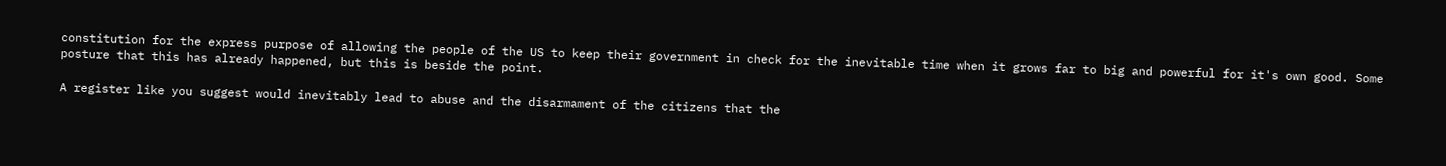constitution for the express purpose of allowing the people of the US to keep their government in check for the inevitable time when it grows far to big and powerful for it's own good. Some posture that this has already happened, but this is beside the point.

A register like you suggest would inevitably lead to abuse and the disarmament of the citizens that the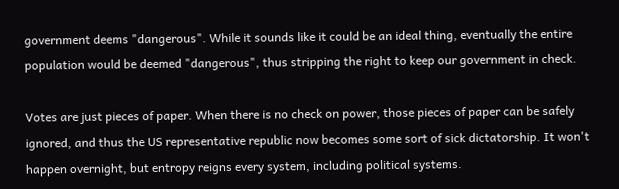government deems "dangerous". While it sounds like it could be an ideal thing, eventually the entire population would be deemed "dangerous", thus stripping the right to keep our government in check.

Votes are just pieces of paper. When there is no check on power, those pieces of paper can be safely ignored, and thus the US representative republic now becomes some sort of sick dictatorship. It won't happen overnight, but entropy reigns every system, including political systems.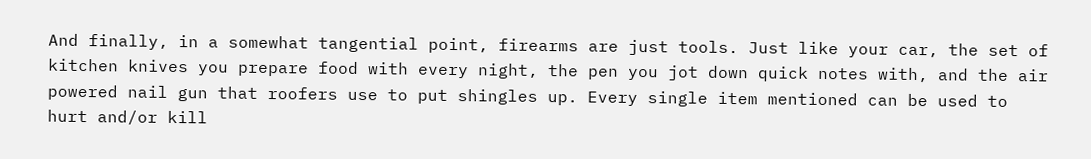And finally, in a somewhat tangential point, firearms are just tools. Just like your car, the set of kitchen knives you prepare food with every night, the pen you jot down quick notes with, and the air powered nail gun that roofers use to put shingles up. Every single item mentioned can be used to hurt and/or kill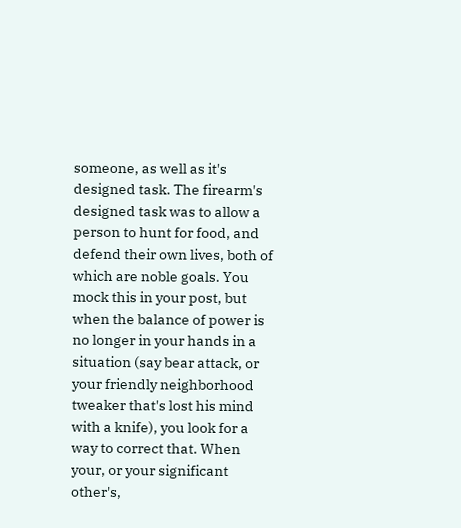someone, as well as it's designed task. The firearm's designed task was to allow a person to hunt for food, and defend their own lives, both of which are noble goals. You mock this in your post, but when the balance of power is no longer in your hands in a situation (say bear attack, or your friendly neighborhood tweaker that's lost his mind with a knife), you look for a way to correct that. When your, or your significant other's,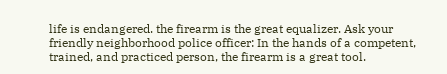life is endangered. the firearm is the great equalizer. Ask your friendly neighborhood police officer: In the hands of a competent, trained, and practiced person, the firearm is a great tool.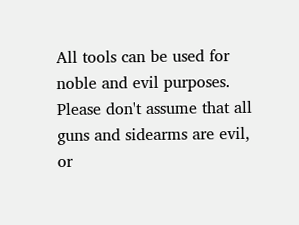All tools can be used for noble and evil purposes. Please don't assume that all guns and sidearms are evil, or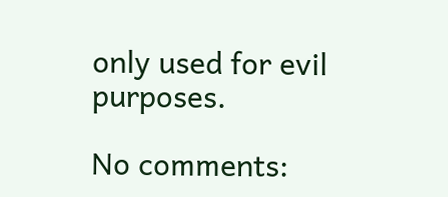only used for evil purposes.

No comments: